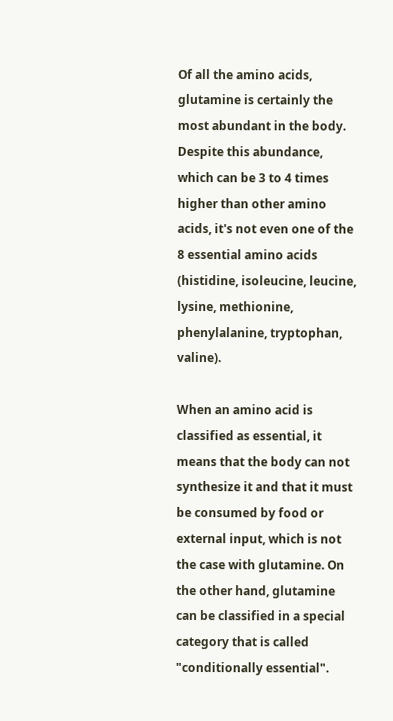Of all the amino acids, glutamine is certainly the most abundant in the body. Despite this abundance, which can be 3 to 4 times higher than other amino acids, it's not even one of the 8 essential amino acids (histidine, isoleucine, leucine, lysine, methionine, phenylalanine, tryptophan, valine).

When an amino acid is classified as essential, it means that the body can not synthesize it and that it must be consumed by food or external input, which is not the case with glutamine. On the other hand, glutamine can be classified in a special category that is called "conditionally essential".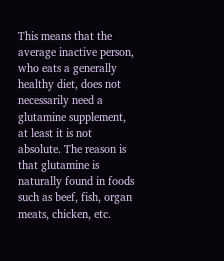This means that the average inactive person, who eats a generally healthy diet, does not necessarily need a glutamine supplement, at least it is not absolute. The reason is that glutamine is naturally found in foods such as beef, fish, organ meats, chicken, etc.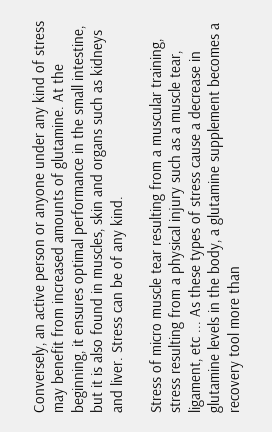Conversely, an active person or anyone under any kind of stress may benefit from increased amounts of glutamine. At the beginning, it ensures optimal performance in the small intestine, but it is also found in muscles, skin and organs such as kidneys and liver. Stress can be of any kind.

Stress of micro muscle tear resulting from a muscular training, stress resulting from a physical injury such as a muscle tear, ligament, etc ... As these types of stress cause a decrease in glutamine levels in the body, a glutamine supplement becomes a recovery tool more than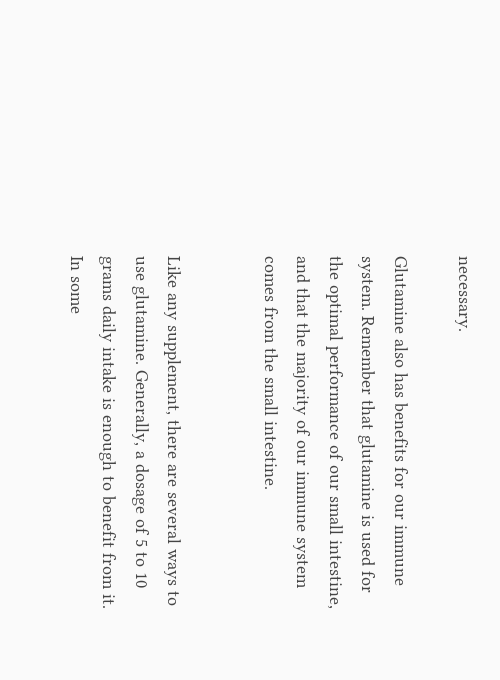necessary.

Glutamine also has benefits for our immune system. Remember that glutamine is used for the optimal performance of our small intestine, and that the majority of our immune system comes from the small intestine.


Like any supplement, there are several ways to use glutamine. Generally, a dosage of 5 to 10 grams daily intake is enough to benefit from it. In some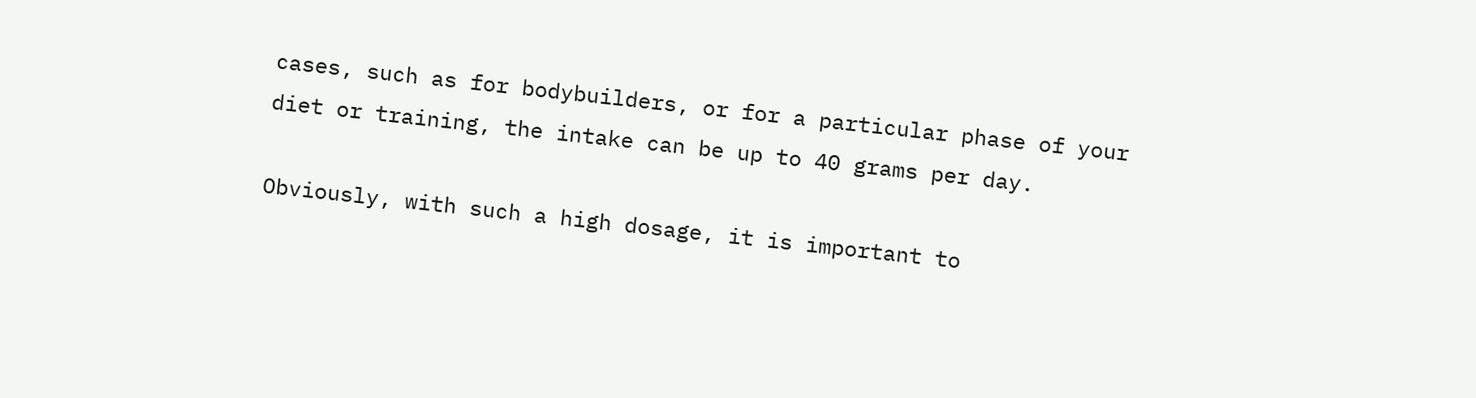cases, such as for bodybuilders, or for a particular phase of your diet or training, the intake can be up to 40 grams per day.

Obviously, with such a high dosage, it is important to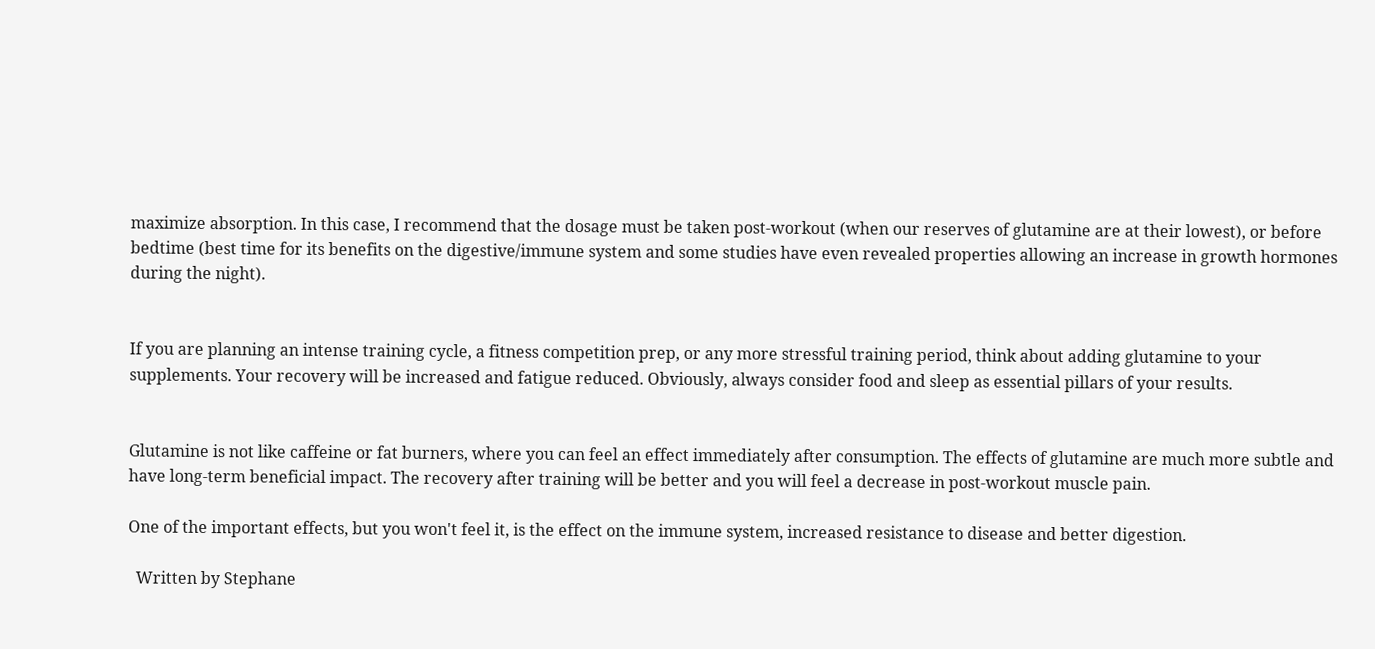maximize absorption. In this case, I recommend that the dosage must be taken post-workout (when our reserves of glutamine are at their lowest), or before bedtime (best time for its benefits on the digestive/immune system and some studies have even revealed properties allowing an increase in growth hormones during the night).


If you are planning an intense training cycle, a fitness competition prep, or any more stressful training period, think about adding glutamine to your supplements. Your recovery will be increased and fatigue reduced. Obviously, always consider food and sleep as essential pillars of your results.


Glutamine is not like caffeine or fat burners, where you can feel an effect immediately after consumption. The effects of glutamine are much more subtle and have long-term beneficial impact. The recovery after training will be better and you will feel a decrease in post-workout muscle pain.

One of the important effects, but you won't feel it, is the effect on the immune system, increased resistance to disease and better digestion.

  Written by Stephane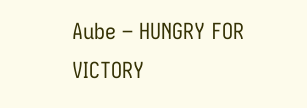Aube – HUNGRY FOR VICTORY